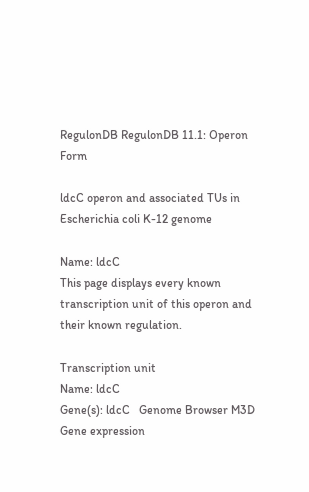RegulonDB RegulonDB 11.1: Operon Form

ldcC operon and associated TUs in Escherichia coli K-12 genome

Name: ldcC
This page displays every known transcription unit of this operon and their known regulation.

Transcription unit
Name: ldcC
Gene(s): ldcC   Genome Browser M3D Gene expression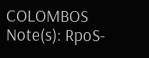COLOMBOS
Note(s): RpoS-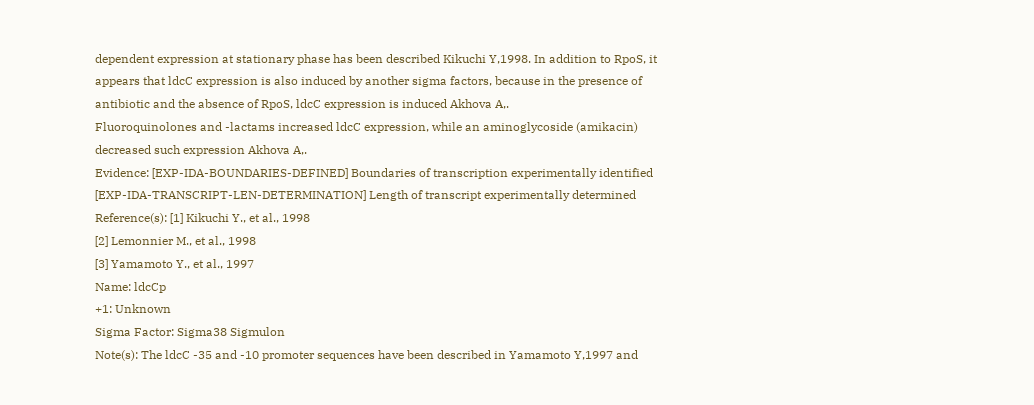dependent expression at stationary phase has been described Kikuchi Y,1998. In addition to RpoS, it appears that ldcC expression is also induced by another sigma factors, because in the presence of antibiotic and the absence of RpoS, ldcC expression is induced Akhova A,.
Fluoroquinolones and -lactams increased ldcC expression, while an aminoglycoside (amikacin) decreased such expression Akhova A,.
Evidence: [EXP-IDA-BOUNDARIES-DEFINED] Boundaries of transcription experimentally identified
[EXP-IDA-TRANSCRIPT-LEN-DETERMINATION] Length of transcript experimentally determined
Reference(s): [1] Kikuchi Y., et al., 1998
[2] Lemonnier M., et al., 1998
[3] Yamamoto Y., et al., 1997
Name: ldcCp
+1: Unknown
Sigma Factor: Sigma38 Sigmulon
Note(s): The ldcC -35 and -10 promoter sequences have been described in Yamamoto Y,1997 and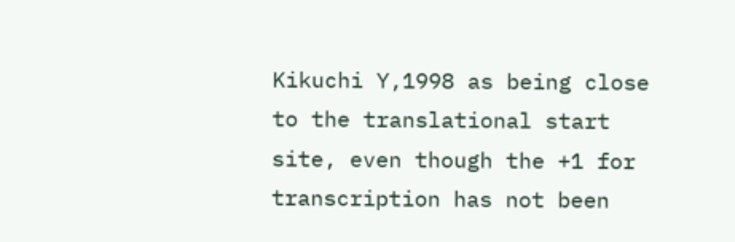Kikuchi Y,1998 as being close to the translational start site, even though the +1 for transcription has not been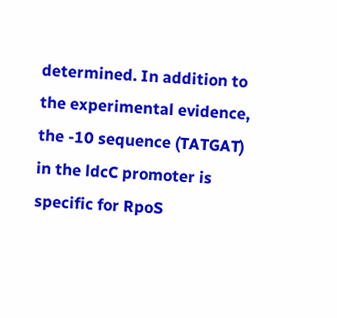determined. In addition to the experimental evidence, the -10 sequence (TATGAT) in the ldcC promoter is specific for RpoS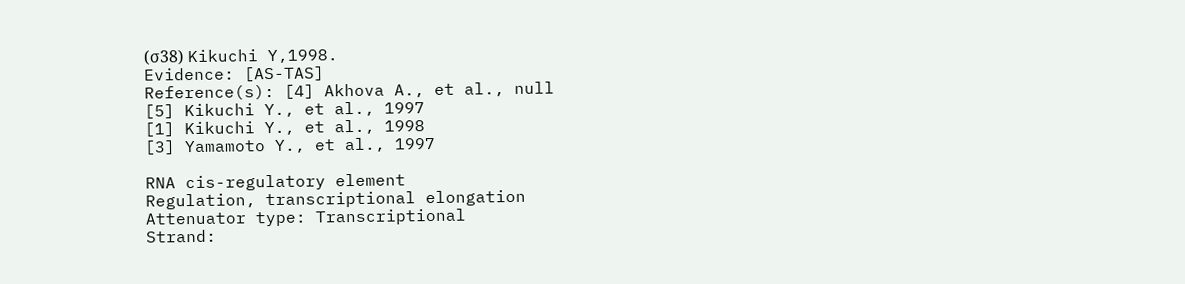(σ38) Kikuchi Y,1998.
Evidence: [AS-TAS]
Reference(s): [4] Akhova A., et al., null
[5] Kikuchi Y., et al., 1997
[1] Kikuchi Y., et al., 1998
[3] Yamamoto Y., et al., 1997

RNA cis-regulatory element
Regulation, transcriptional elongation
Attenuator type: Transcriptional
Strand: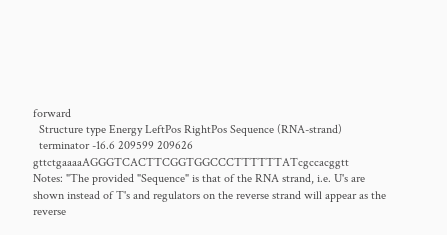forward
  Structure type Energy LeftPos RightPos Sequence (RNA-strand)
  terminator -16.6 209599 209626 gttctgaaaaAGGGTCACTTCGGTGGCCCTTTTTTATcgccacggtt
Notes: "The provided "Sequence" is that of the RNA strand, i.e. U's are shown instead of T's and regulators on the reverse strand will appear as the reverse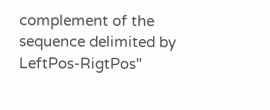complement of the sequence delimited by LeftPos-RigtPos"